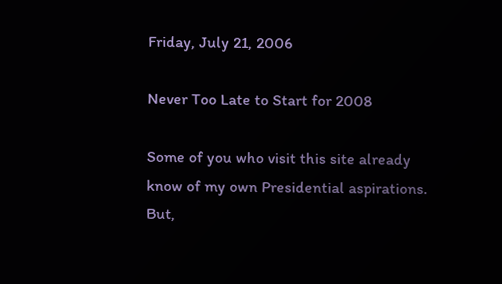Friday, July 21, 2006

Never Too Late to Start for 2008

Some of you who visit this site already know of my own Presidential aspirations. But,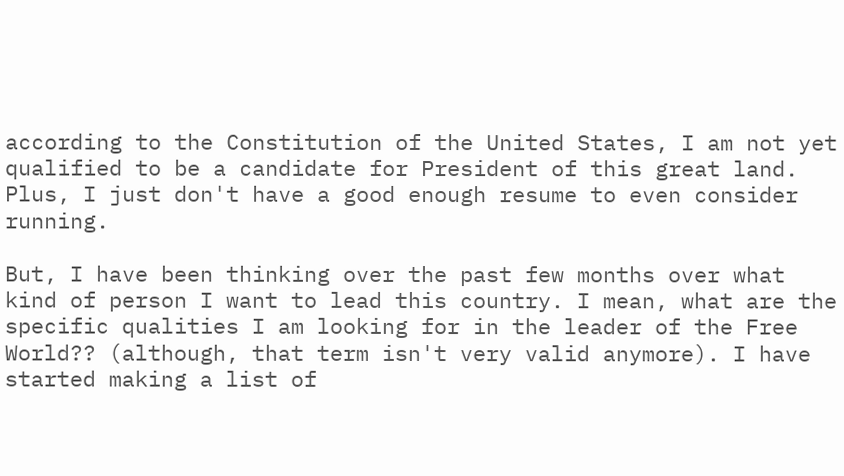according to the Constitution of the United States, I am not yet qualified to be a candidate for President of this great land. Plus, I just don't have a good enough resume to even consider running.

But, I have been thinking over the past few months over what kind of person I want to lead this country. I mean, what are the specific qualities I am looking for in the leader of the Free World?? (although, that term isn't very valid anymore). I have started making a list of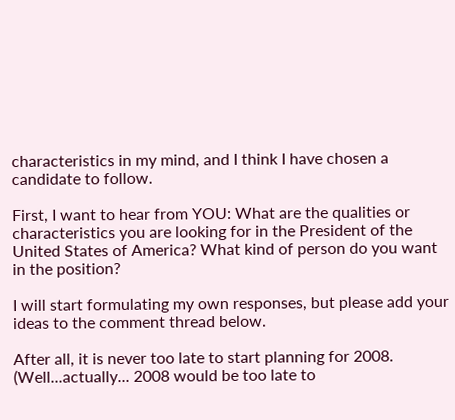characteristics in my mind, and I think I have chosen a candidate to follow.

First, I want to hear from YOU: What are the qualities or characteristics you are looking for in the President of the United States of America? What kind of person do you want in the position?

I will start formulating my own responses, but please add your ideas to the comment thread below.

After all, it is never too late to start planning for 2008. (Well...actually... 2008 would be too late to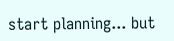start planning... but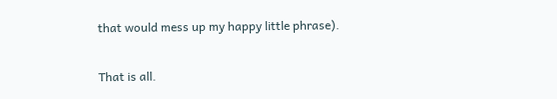that would mess up my happy little phrase).

That is all.